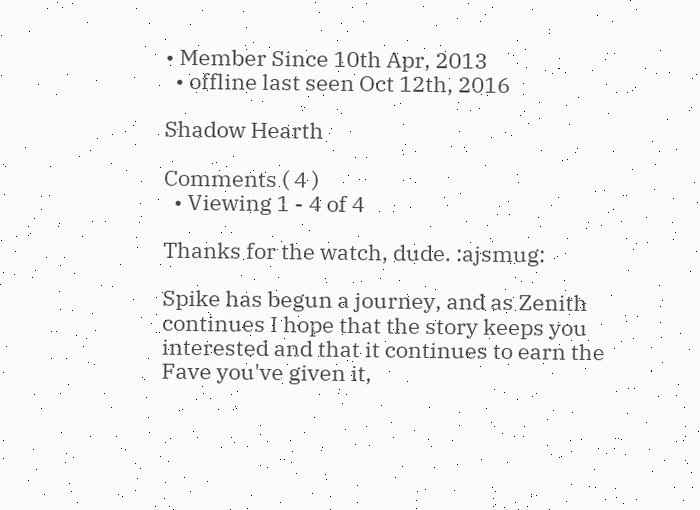• Member Since 10th Apr, 2013
  • offline last seen Oct 12th, 2016

Shadow Hearth

Comments ( 4 )
  • Viewing 1 - 4 of 4

Thanks for the watch, dude. :ajsmug:

Spike has begun a journey, and as Zenith continues I hope that the story keeps you interested and that it continues to earn the Fave you've given it,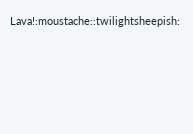Lava!:moustache::twilightsheepish: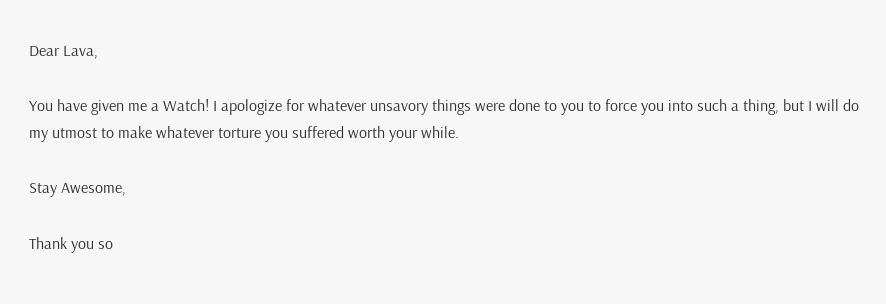Dear Lava,

You have given me a Watch! I apologize for whatever unsavory things were done to you to force you into such a thing, but I will do my utmost to make whatever torture you suffered worth your while.

Stay Awesome,

Thank you so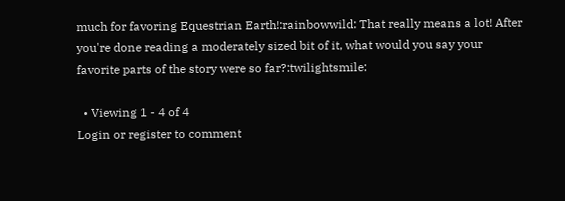much for favoring Equestrian Earth!:rainbowwild: That really means a lot! After you're done reading a moderately sized bit of it, what would you say your favorite parts of the story were so far?:twilightsmile:

  • Viewing 1 - 4 of 4
Login or register to comment